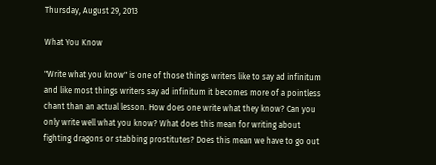Thursday, August 29, 2013

What You Know

"Write what you know" is one of those things writers like to say ad infinitum and like most things writers say ad infinitum it becomes more of a pointless chant than an actual lesson. How does one write what they know? Can you only write well what you know? What does this mean for writing about fighting dragons or stabbing prostitutes? Does this mean we have to go out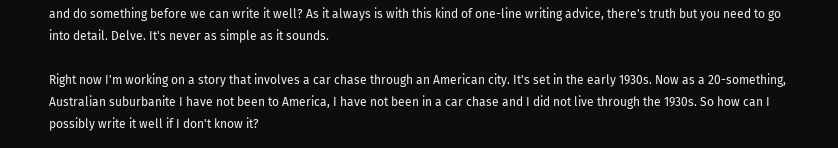and do something before we can write it well? As it always is with this kind of one-line writing advice, there's truth but you need to go into detail. Delve. It's never as simple as it sounds.

Right now I'm working on a story that involves a car chase through an American city. It's set in the early 1930s. Now as a 20-something, Australian suburbanite I have not been to America, I have not been in a car chase and I did not live through the 1930s. So how can I possibly write it well if I don't know it?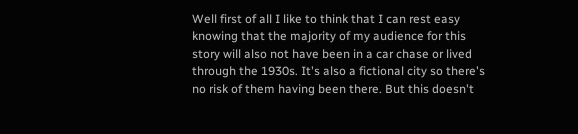Well first of all I like to think that I can rest easy knowing that the majority of my audience for this story will also not have been in a car chase or lived through the 1930s. It's also a fictional city so there's no risk of them having been there. But this doesn't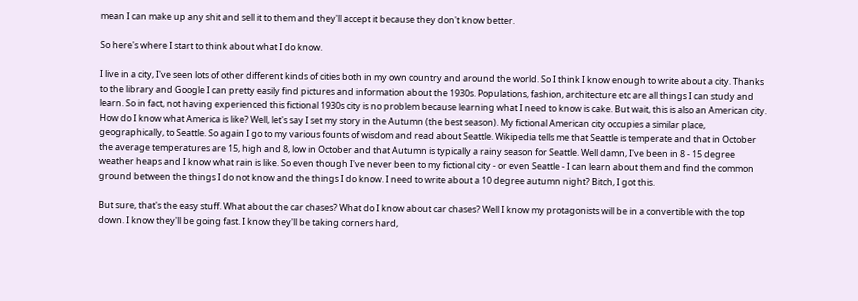mean I can make up any shit and sell it to them and they'll accept it because they don't know better.

So here's where I start to think about what I do know.

I live in a city, I've seen lots of other different kinds of cities both in my own country and around the world. So I think I know enough to write about a city. Thanks to the library and Google I can pretty easily find pictures and information about the 1930s. Populations, fashion, architecture etc are all things I can study and learn. So in fact, not having experienced this fictional 1930s city is no problem because learning what I need to know is cake. But wait, this is also an American city. How do I know what America is like? Well, let's say I set my story in the Autumn (the best season). My fictional American city occupies a similar place, geographically, to Seattle. So again I go to my various founts of wisdom and read about Seattle. Wikipedia tells me that Seattle is temperate and that in October the average temperatures are 15, high and 8, low in October and that Autumn is typically a rainy season for Seattle. Well damn, I've been in 8 - 15 degree weather heaps and I know what rain is like. So even though I've never been to my fictional city - or even Seattle - I can learn about them and find the common ground between the things I do not know and the things I do know. I need to write about a 10 degree autumn night? Bitch, I got this.

But sure, that's the easy stuff. What about the car chases? What do I know about car chases? Well I know my protagonists will be in a convertible with the top down. I know they'll be going fast. I know they'll be taking corners hard,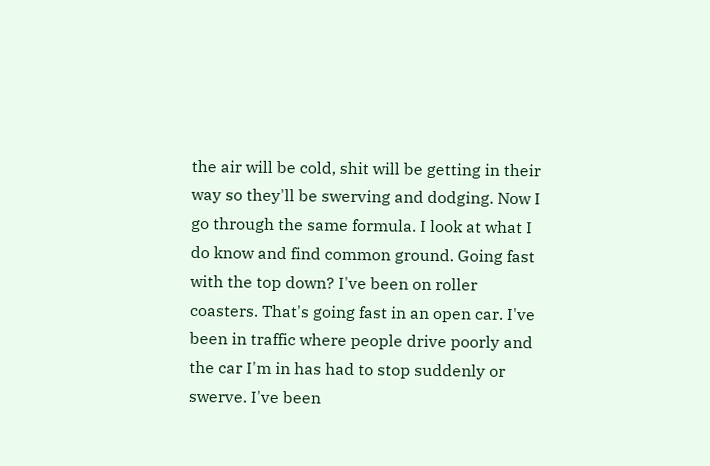the air will be cold, shit will be getting in their way so they'll be swerving and dodging. Now I go through the same formula. I look at what I do know and find common ground. Going fast with the top down? I've been on roller coasters. That's going fast in an open car. I've been in traffic where people drive poorly and the car I'm in has had to stop suddenly or swerve. I've been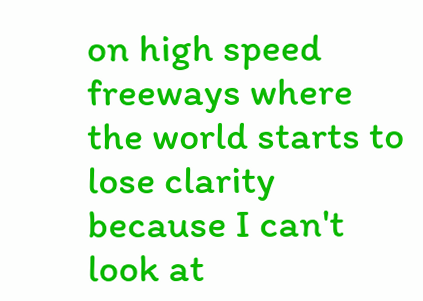on high speed freeways where the world starts to lose clarity because I can't look at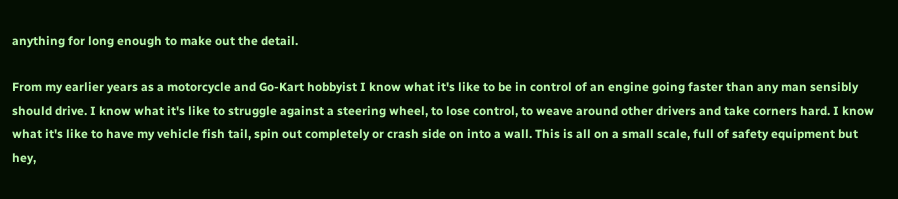anything for long enough to make out the detail.

From my earlier years as a motorcycle and Go-Kart hobbyist I know what it's like to be in control of an engine going faster than any man sensibly should drive. I know what it's like to struggle against a steering wheel, to lose control, to weave around other drivers and take corners hard. I know what it's like to have my vehicle fish tail, spin out completely or crash side on into a wall. This is all on a small scale, full of safety equipment but hey,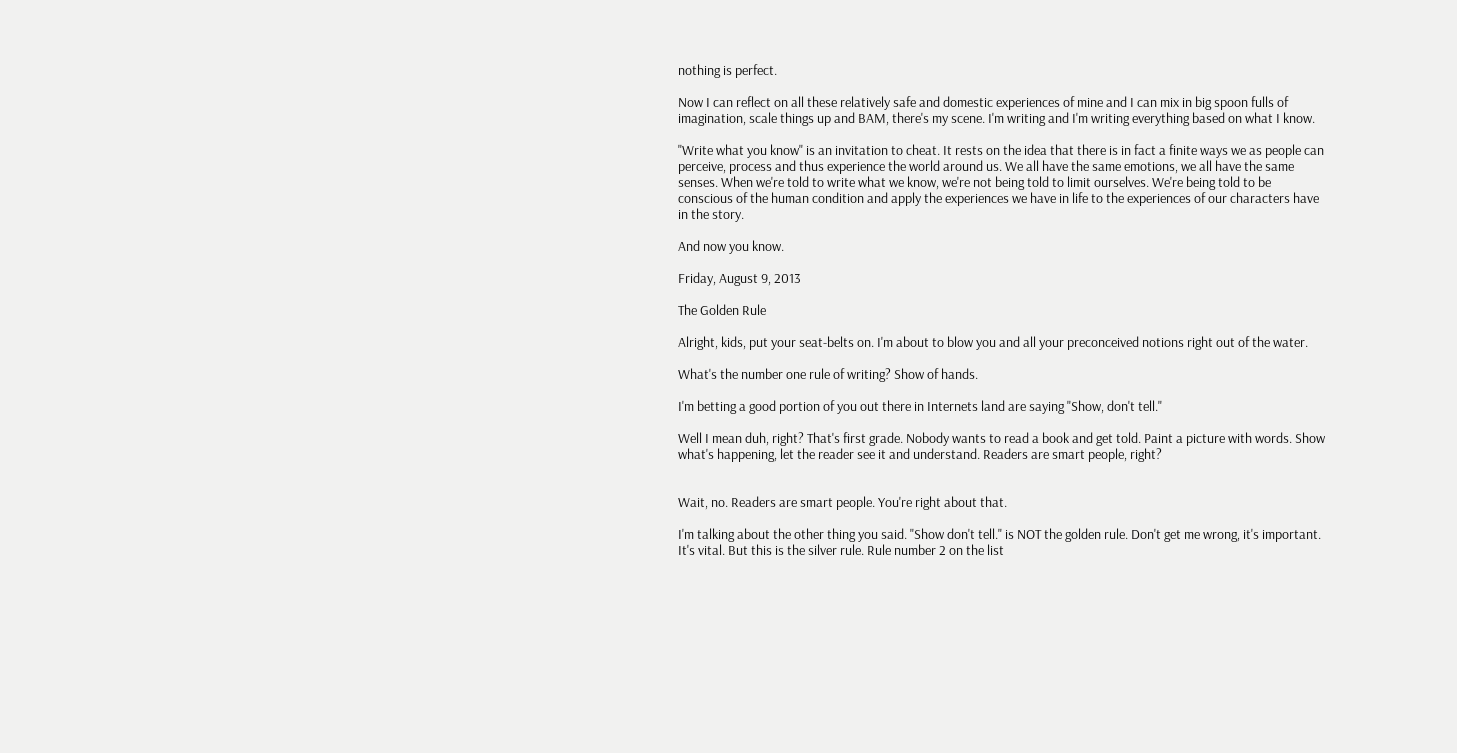nothing is perfect.

Now I can reflect on all these relatively safe and domestic experiences of mine and I can mix in big spoon fulls of imagination, scale things up and BAM, there's my scene. I'm writing and I'm writing everything based on what I know.

"Write what you know" is an invitation to cheat. It rests on the idea that there is in fact a finite ways we as people can perceive, process and thus experience the world around us. We all have the same emotions, we all have the same senses. When we're told to write what we know, we're not being told to limit ourselves. We're being told to be conscious of the human condition and apply the experiences we have in life to the experiences of our characters have in the story.

And now you know.

Friday, August 9, 2013

The Golden Rule

Alright, kids, put your seat-belts on. I'm about to blow you and all your preconceived notions right out of the water.

What's the number one rule of writing? Show of hands.

I'm betting a good portion of you out there in Internets land are saying "Show, don't tell."

Well I mean duh, right? That's first grade. Nobody wants to read a book and get told. Paint a picture with words. Show what's happening, let the reader see it and understand. Readers are smart people, right?


Wait, no. Readers are smart people. You're right about that.

I'm talking about the other thing you said. "Show don't tell." is NOT the golden rule. Don't get me wrong, it's important. It's vital. But this is the silver rule. Rule number 2 on the list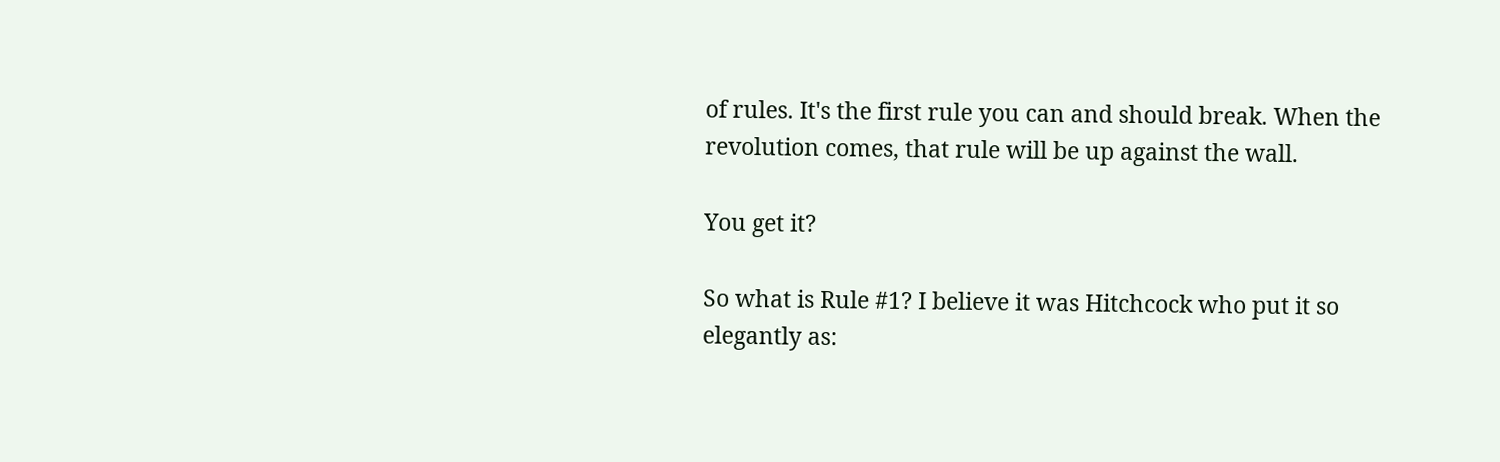of rules. It's the first rule you can and should break. When the revolution comes, that rule will be up against the wall.

You get it?

So what is Rule #1? I believe it was Hitchcock who put it so elegantly as: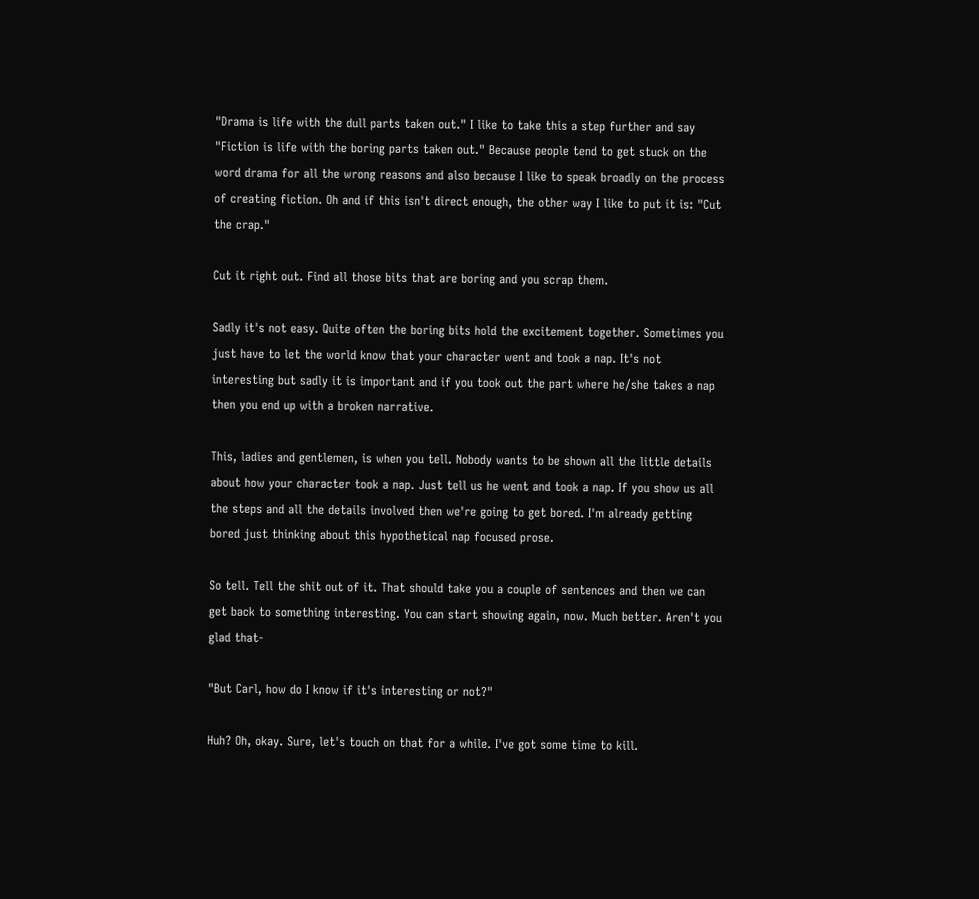"Drama is life with the dull parts taken out." I like to take this a step further and say "Fiction is life with the boring parts taken out." Because people tend to get stuck on the word drama for all the wrong reasons and also because I like to speak broadly on the process of creating fiction. Oh and if this isn't direct enough, the other way I like to put it is: "Cut the crap."

Cut it right out. Find all those bits that are boring and you scrap them.

Sadly it's not easy. Quite often the boring bits hold the excitement together. Sometimes you just have to let the world know that your character went and took a nap. It's not interesting but sadly it is important and if you took out the part where he/she takes a nap then you end up with a broken narrative.

This, ladies and gentlemen, is when you tell. Nobody wants to be shown all the little details about how your character took a nap. Just tell us he went and took a nap. If you show us all the steps and all the details involved then we're going to get bored. I'm already getting bored just thinking about this hypothetical nap focused prose.

So tell. Tell the shit out of it. That should take you a couple of sentences and then we can get back to something interesting. You can start showing again, now. Much better. Aren't you glad that-

"But Carl, how do I know if it's interesting or not?"

Huh? Oh, okay. Sure, let's touch on that for a while. I've got some time to kill.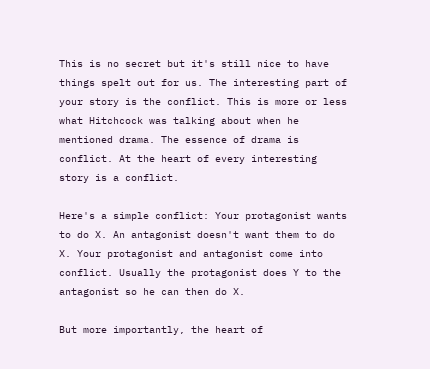This is no secret but it's still nice to have things spelt out for us. The interesting part of your story is the conflict. This is more or less what Hitchcock was talking about when he mentioned drama. The essence of drama is conflict. At the heart of every interesting story is a conflict.

Here's a simple conflict: Your protagonist wants to do X. An antagonist doesn't want them to do X. Your protagonist and antagonist come into conflict. Usually the protagonist does Y to the antagonist so he can then do X.

But more importantly, the heart of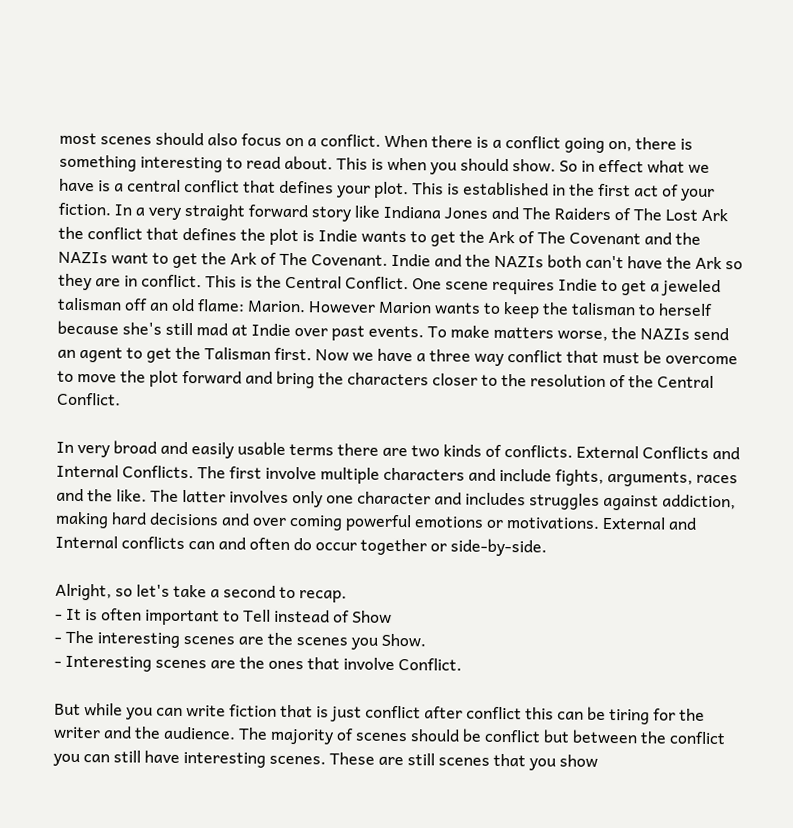most scenes should also focus on a conflict. When there is a conflict going on, there is something interesting to read about. This is when you should show. So in effect what we have is a central conflict that defines your plot. This is established in the first act of your fiction. In a very straight forward story like Indiana Jones and The Raiders of The Lost Ark the conflict that defines the plot is Indie wants to get the Ark of The Covenant and the NAZIs want to get the Ark of The Covenant. Indie and the NAZIs both can't have the Ark so they are in conflict. This is the Central Conflict. One scene requires Indie to get a jeweled talisman off an old flame: Marion. However Marion wants to keep the talisman to herself because she's still mad at Indie over past events. To make matters worse, the NAZIs send an agent to get the Talisman first. Now we have a three way conflict that must be overcome to move the plot forward and bring the characters closer to the resolution of the Central Conflict.

In very broad and easily usable terms there are two kinds of conflicts. External Conflicts and Internal Conflicts. The first involve multiple characters and include fights, arguments, races and the like. The latter involves only one character and includes struggles against addiction, making hard decisions and over coming powerful emotions or motivations. External and Internal conflicts can and often do occur together or side-by-side.

Alright, so let's take a second to recap.
- It is often important to Tell instead of Show
- The interesting scenes are the scenes you Show.
- Interesting scenes are the ones that involve Conflict.

But while you can write fiction that is just conflict after conflict this can be tiring for the writer and the audience. The majority of scenes should be conflict but between the conflict you can still have interesting scenes. These are still scenes that you show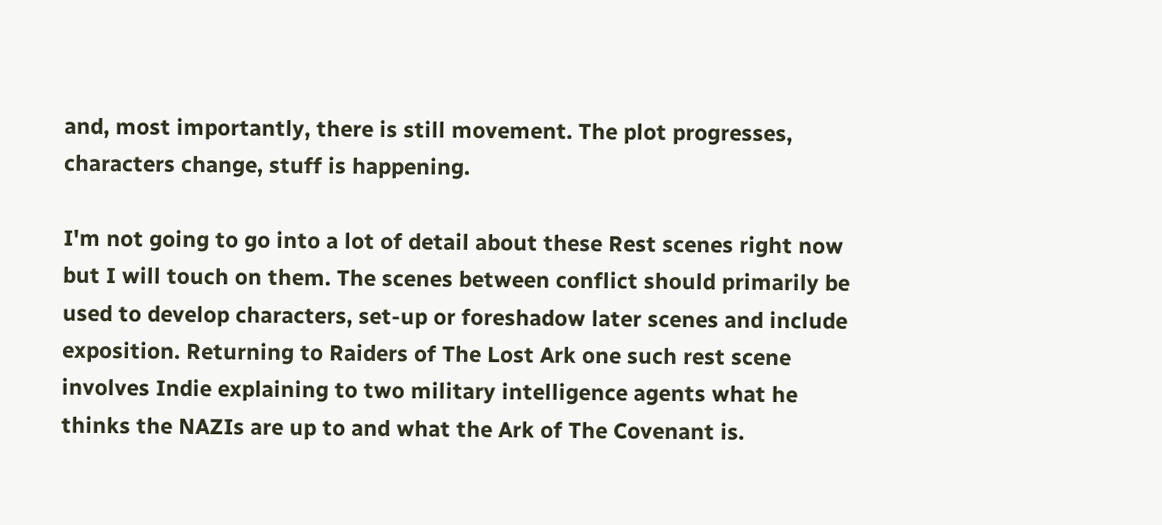and, most importantly, there is still movement. The plot progresses, characters change, stuff is happening.

I'm not going to go into a lot of detail about these Rest scenes right now but I will touch on them. The scenes between conflict should primarily be used to develop characters, set-up or foreshadow later scenes and include exposition. Returning to Raiders of The Lost Ark one such rest scene involves Indie explaining to two military intelligence agents what he thinks the NAZIs are up to and what the Ark of The Covenant is.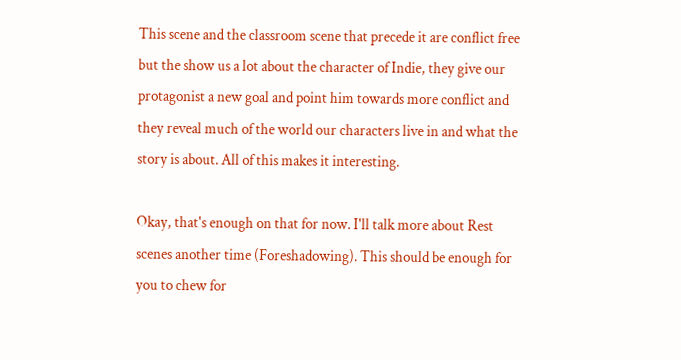This scene and the classroom scene that precede it are conflict free but the show us a lot about the character of Indie, they give our protagonist a new goal and point him towards more conflict and they reveal much of the world our characters live in and what the story is about. All of this makes it interesting.

Okay, that's enough on that for now. I'll talk more about Rest scenes another time (Foreshadowing). This should be enough for you to chew for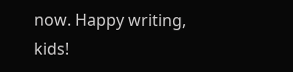now. Happy writing, kids!